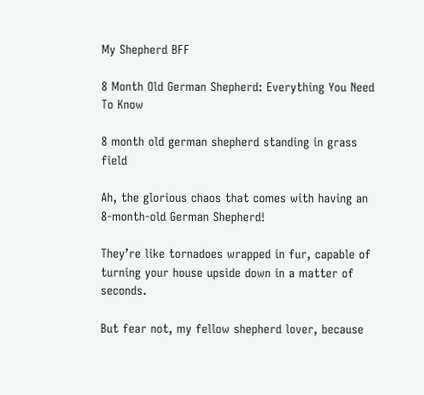My Shepherd BFF

8 Month Old German Shepherd: Everything You Need To Know

8 month old german shepherd standing in grass field

Ah, the glorious chaos that comes with having an 8-month-old German Shepherd!

They’re like tornadoes wrapped in fur, capable of turning your house upside down in a matter of seconds.

But fear not, my fellow shepherd lover, because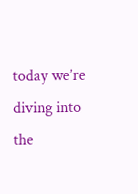today we’re diving into the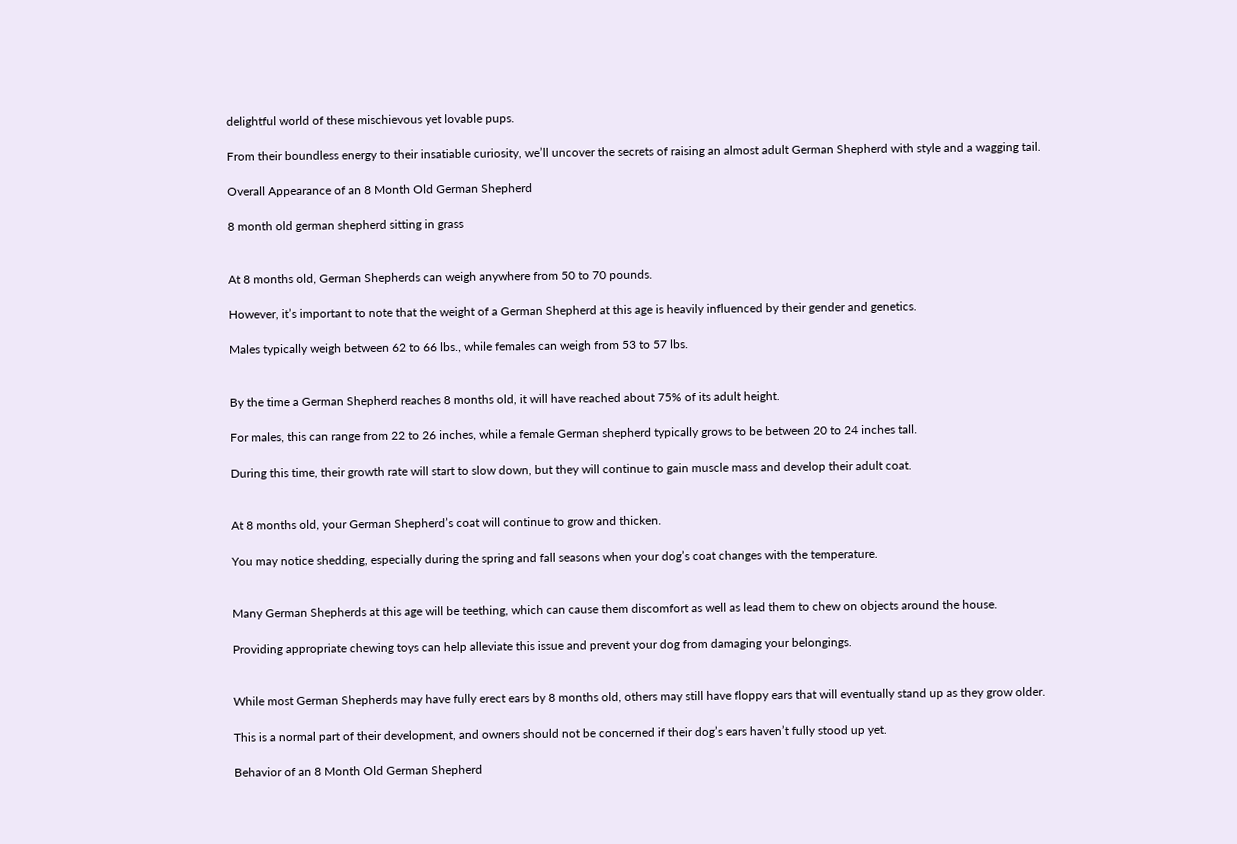delightful world of these mischievous yet lovable pups.

From their boundless energy to their insatiable curiosity, we’ll uncover the secrets of raising an almost adult German Shepherd with style and a wagging tail.

Overall Appearance of an 8 Month Old German Shepherd

8 month old german shepherd sitting in grass


At 8 months old, German Shepherds can weigh anywhere from 50 to 70 pounds.

However, it’s important to note that the weight of a German Shepherd at this age is heavily influenced by their gender and genetics.

Males typically weigh between 62 to 66 lbs., while females can weigh from 53 to 57 lbs.


By the time a German Shepherd reaches 8 months old, it will have reached about 75% of its adult height.

For males, this can range from 22 to 26 inches, while a female German shepherd typically grows to be between 20 to 24 inches tall.

During this time, their growth rate will start to slow down, but they will continue to gain muscle mass and develop their adult coat.


At 8 months old, your German Shepherd’s coat will continue to grow and thicken.

You may notice shedding, especially during the spring and fall seasons when your dog’s coat changes with the temperature.


Many German Shepherds at this age will be teething, which can cause them discomfort as well as lead them to chew on objects around the house.

Providing appropriate chewing toys can help alleviate this issue and prevent your dog from damaging your belongings.


While most German Shepherds may have fully erect ears by 8 months old, others may still have floppy ears that will eventually stand up as they grow older.

This is a normal part of their development, and owners should not be concerned if their dog’s ears haven’t fully stood up yet.

Behavior of an 8 Month Old German Shepherd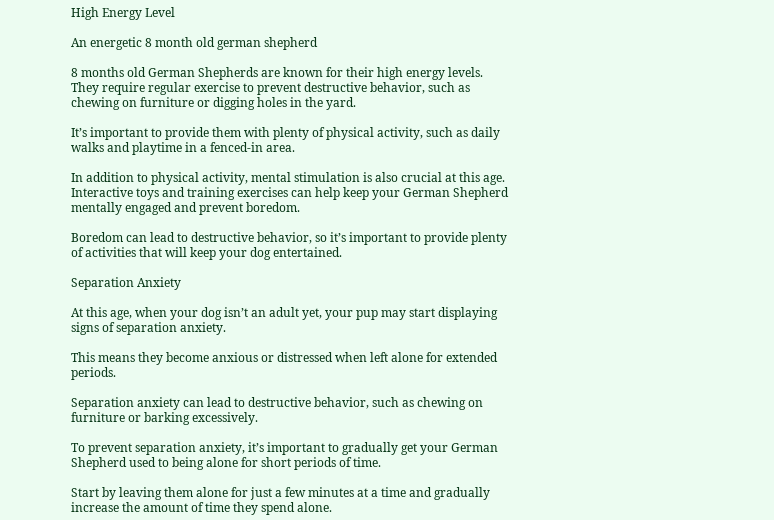High Energy Level

An energetic 8 month old german shepherd

8 months old German Shepherds are known for their high energy levels. They require regular exercise to prevent destructive behavior, such as chewing on furniture or digging holes in the yard.

It’s important to provide them with plenty of physical activity, such as daily walks and playtime in a fenced-in area.

In addition to physical activity, mental stimulation is also crucial at this age. Interactive toys and training exercises can help keep your German Shepherd mentally engaged and prevent boredom.

Boredom can lead to destructive behavior, so it’s important to provide plenty of activities that will keep your dog entertained.

Separation Anxiety

At this age, when your dog isn’t an adult yet, your pup may start displaying signs of separation anxiety.

This means they become anxious or distressed when left alone for extended periods.

Separation anxiety can lead to destructive behavior, such as chewing on furniture or barking excessively.

To prevent separation anxiety, it’s important to gradually get your German Shepherd used to being alone for short periods of time.

Start by leaving them alone for just a few minutes at a time and gradually increase the amount of time they spend alone.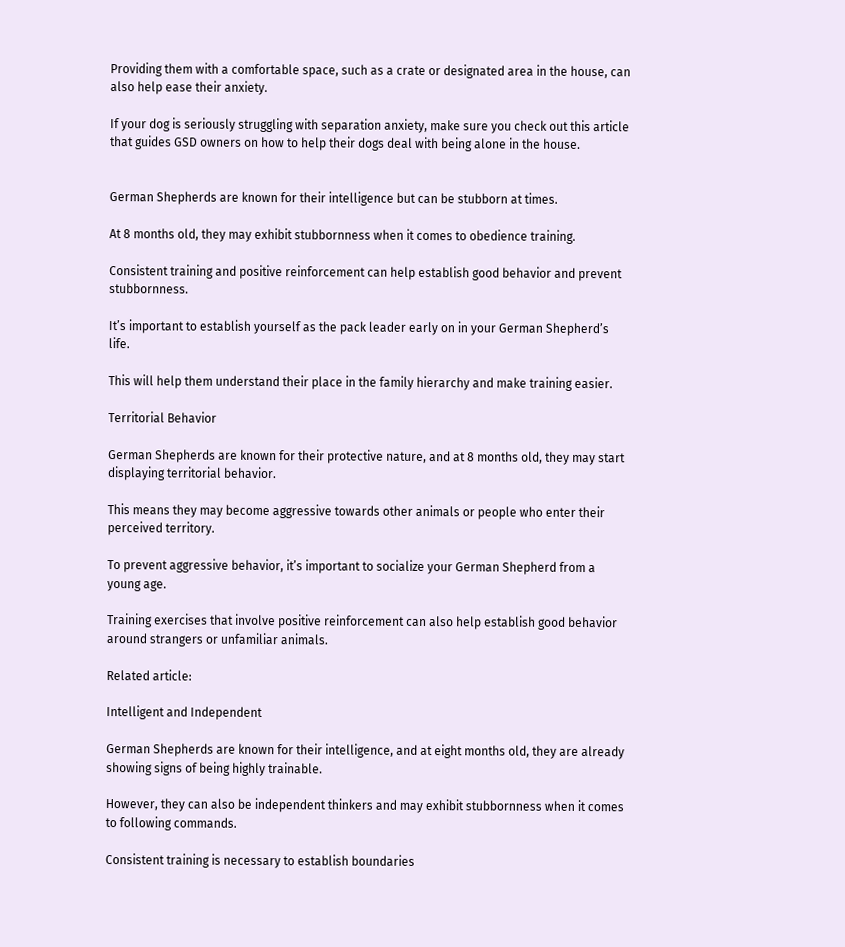Providing them with a comfortable space, such as a crate or designated area in the house, can also help ease their anxiety.

If your dog is seriously struggling with separation anxiety, make sure you check out this article that guides GSD owners on how to help their dogs deal with being alone in the house.


German Shepherds are known for their intelligence but can be stubborn at times.

At 8 months old, they may exhibit stubbornness when it comes to obedience training.

Consistent training and positive reinforcement can help establish good behavior and prevent stubbornness.

It’s important to establish yourself as the pack leader early on in your German Shepherd’s life.

This will help them understand their place in the family hierarchy and make training easier.

Territorial Behavior

German Shepherds are known for their protective nature, and at 8 months old, they may start displaying territorial behavior.

This means they may become aggressive towards other animals or people who enter their perceived territory.

To prevent aggressive behavior, it’s important to socialize your German Shepherd from a young age.

Training exercises that involve positive reinforcement can also help establish good behavior around strangers or unfamiliar animals.

Related article:

Intelligent and Independent

German Shepherds are known for their intelligence, and at eight months old, they are already showing signs of being highly trainable.

However, they can also be independent thinkers and may exhibit stubbornness when it comes to following commands.

Consistent training is necessary to establish boundaries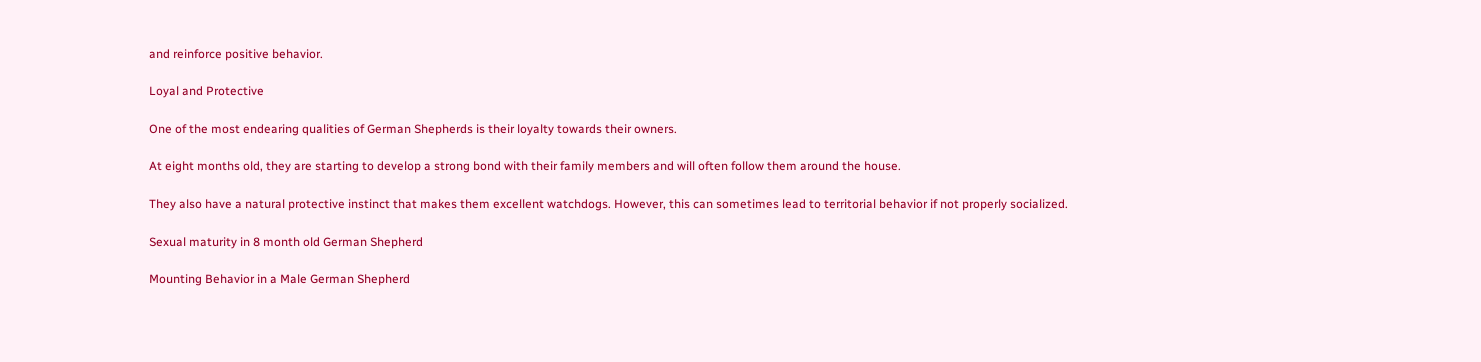and reinforce positive behavior.

Loyal and Protective

One of the most endearing qualities of German Shepherds is their loyalty towards their owners.

At eight months old, they are starting to develop a strong bond with their family members and will often follow them around the house.

They also have a natural protective instinct that makes them excellent watchdogs. However, this can sometimes lead to territorial behavior if not properly socialized.

Sexual maturity in 8 month old German Shepherd

Mounting Behavior in a Male German Shepherd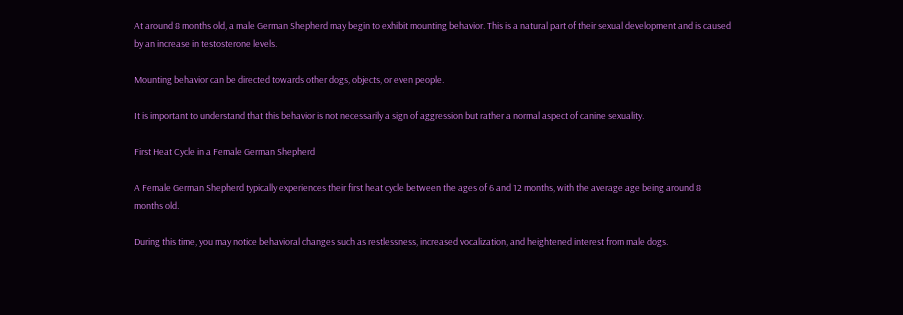At around 8 months old, a male German Shepherd may begin to exhibit mounting behavior. This is a natural part of their sexual development and is caused by an increase in testosterone levels.

Mounting behavior can be directed towards other dogs, objects, or even people.

It is important to understand that this behavior is not necessarily a sign of aggression but rather a normal aspect of canine sexuality.

First Heat Cycle in a Female German Shepherd

A Female German Shepherd typically experiences their first heat cycle between the ages of 6 and 12 months, with the average age being around 8 months old.

During this time, you may notice behavioral changes such as restlessness, increased vocalization, and heightened interest from male dogs.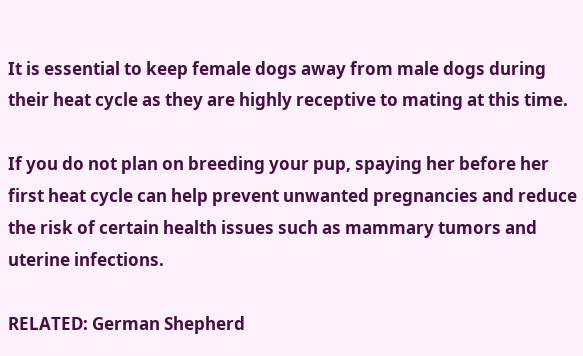It is essential to keep female dogs away from male dogs during their heat cycle as they are highly receptive to mating at this time.

If you do not plan on breeding your pup, spaying her before her first heat cycle can help prevent unwanted pregnancies and reduce the risk of certain health issues such as mammary tumors and uterine infections.

RELATED: German Shepherd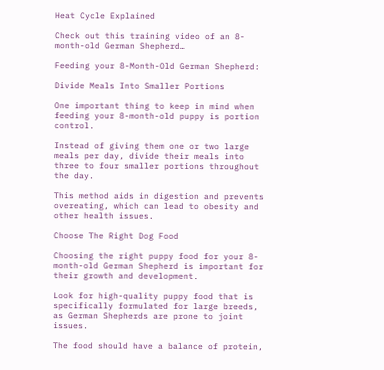Heat Cycle Explained

Check out this training video of an 8-month-old German Shepherd…

Feeding your 8-Month-Old German Shepherd:

Divide Meals Into Smaller Portions

One important thing to keep in mind when feeding your 8-month-old puppy is portion control.

Instead of giving them one or two large meals per day, divide their meals into three to four smaller portions throughout the day.

This method aids in digestion and prevents overeating, which can lead to obesity and other health issues.

Choose The Right Dog Food

Choosing the right puppy food for your 8-month-old German Shepherd is important for their growth and development.

Look for high-quality puppy food that is specifically formulated for large breeds, as German Shepherds are prone to joint issues.

The food should have a balance of protein,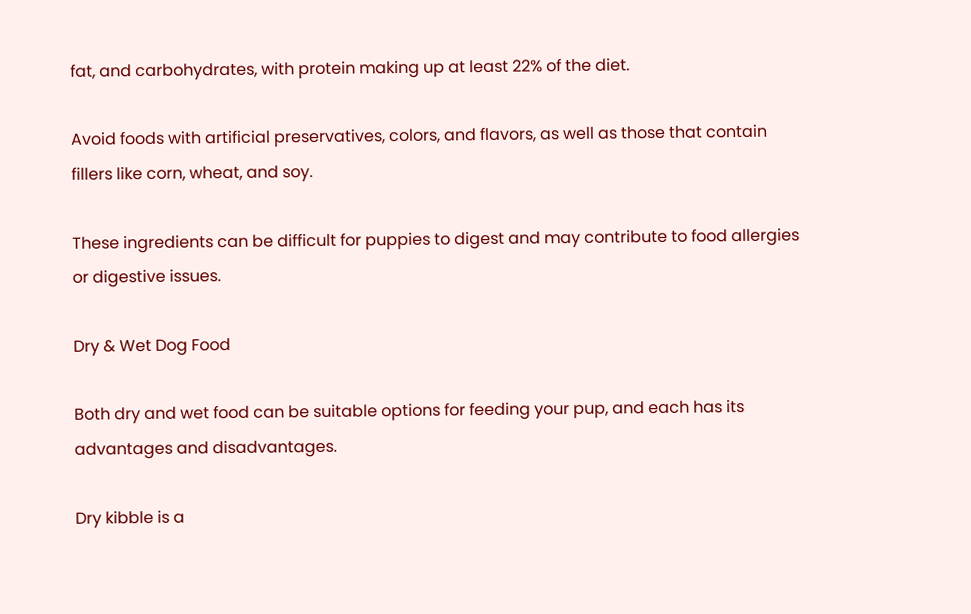fat, and carbohydrates, with protein making up at least 22% of the diet.

Avoid foods with artificial preservatives, colors, and flavors, as well as those that contain fillers like corn, wheat, and soy.

These ingredients can be difficult for puppies to digest and may contribute to food allergies or digestive issues.

Dry & Wet Dog Food

Both dry and wet food can be suitable options for feeding your pup, and each has its advantages and disadvantages.

Dry kibble is a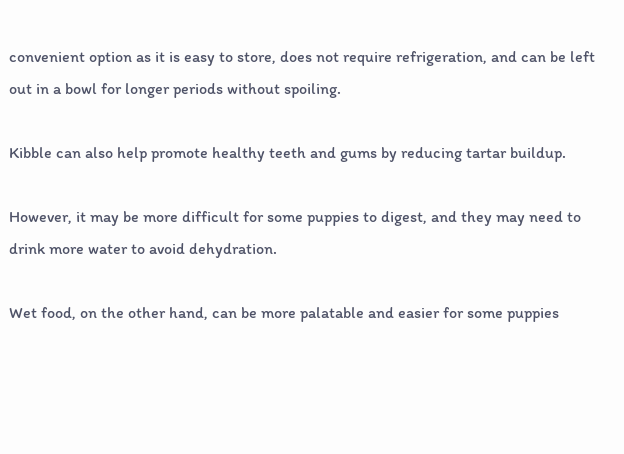convenient option as it is easy to store, does not require refrigeration, and can be left out in a bowl for longer periods without spoiling.

Kibble can also help promote healthy teeth and gums by reducing tartar buildup.

However, it may be more difficult for some puppies to digest, and they may need to drink more water to avoid dehydration.

Wet food, on the other hand, can be more palatable and easier for some puppies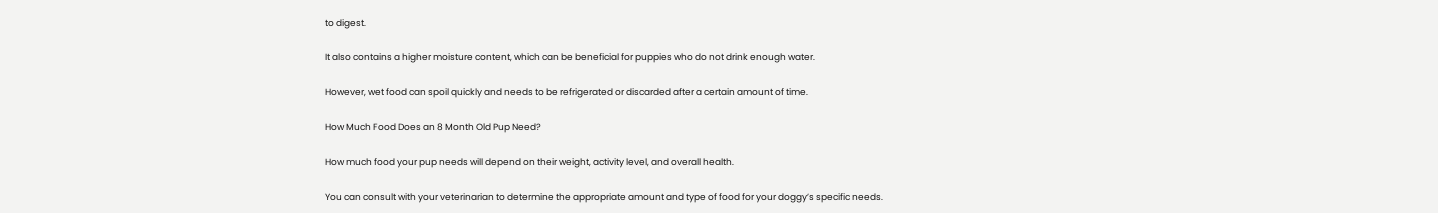to digest.

It also contains a higher moisture content, which can be beneficial for puppies who do not drink enough water.

However, wet food can spoil quickly and needs to be refrigerated or discarded after a certain amount of time.

How Much Food Does an 8 Month Old Pup Need?

How much food your pup needs will depend on their weight, activity level, and overall health.

You can consult with your veterinarian to determine the appropriate amount and type of food for your doggy’s specific needs.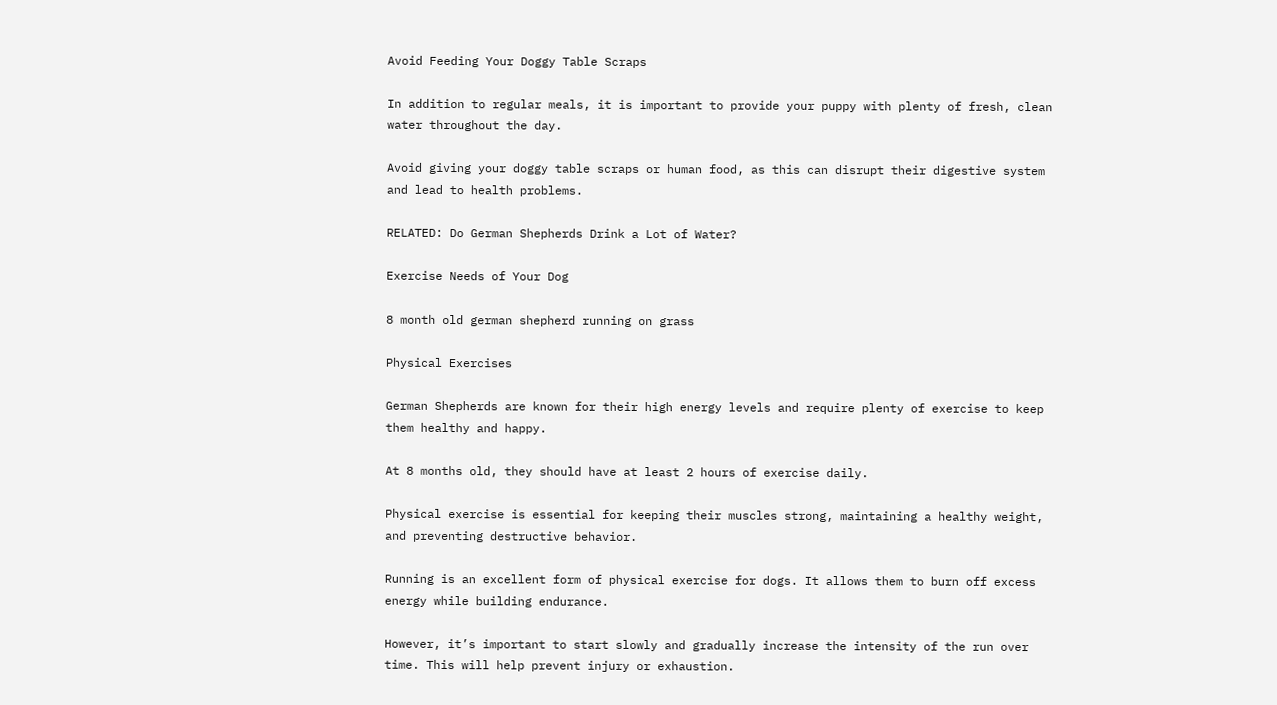Avoid Feeding Your Doggy Table Scraps

In addition to regular meals, it is important to provide your puppy with plenty of fresh, clean water throughout the day.

Avoid giving your doggy table scraps or human food, as this can disrupt their digestive system and lead to health problems.

RELATED: Do German Shepherds Drink a Lot of Water?

Exercise Needs of Your Dog

8 month old german shepherd running on grass

Physical Exercises

German Shepherds are known for their high energy levels and require plenty of exercise to keep them healthy and happy.

At 8 months old, they should have at least 2 hours of exercise daily.

Physical exercise is essential for keeping their muscles strong, maintaining a healthy weight, and preventing destructive behavior.

Running is an excellent form of physical exercise for dogs. It allows them to burn off excess energy while building endurance.

However, it’s important to start slowly and gradually increase the intensity of the run over time. This will help prevent injury or exhaustion.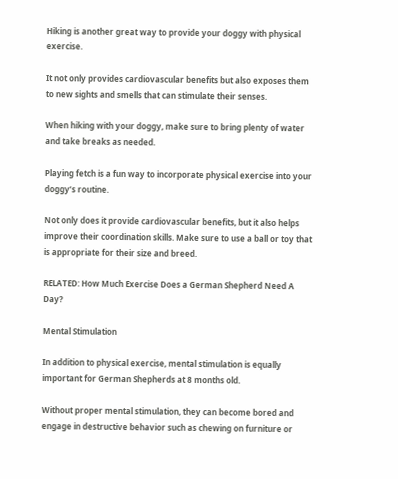Hiking is another great way to provide your doggy with physical exercise.

It not only provides cardiovascular benefits but also exposes them to new sights and smells that can stimulate their senses.

When hiking with your doggy, make sure to bring plenty of water and take breaks as needed.

Playing fetch is a fun way to incorporate physical exercise into your doggy’s routine.

Not only does it provide cardiovascular benefits, but it also helps improve their coordination skills. Make sure to use a ball or toy that is appropriate for their size and breed.

RELATED: How Much Exercise Does a German Shepherd Need A Day?

Mental Stimulation

In addition to physical exercise, mental stimulation is equally important for German Shepherds at 8 months old.

Without proper mental stimulation, they can become bored and engage in destructive behavior such as chewing on furniture or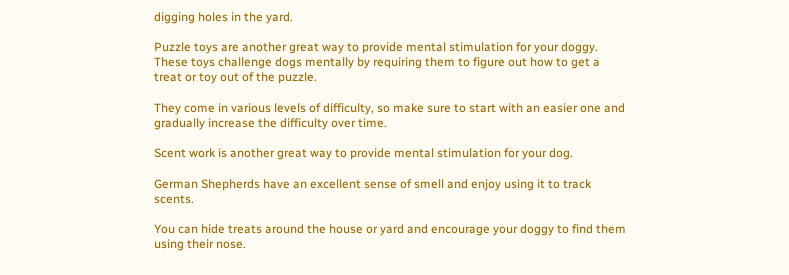digging holes in the yard.

Puzzle toys are another great way to provide mental stimulation for your doggy. These toys challenge dogs mentally by requiring them to figure out how to get a treat or toy out of the puzzle.

They come in various levels of difficulty, so make sure to start with an easier one and gradually increase the difficulty over time.

Scent work is another great way to provide mental stimulation for your dog.

German Shepherds have an excellent sense of smell and enjoy using it to track scents.

You can hide treats around the house or yard and encourage your doggy to find them using their nose.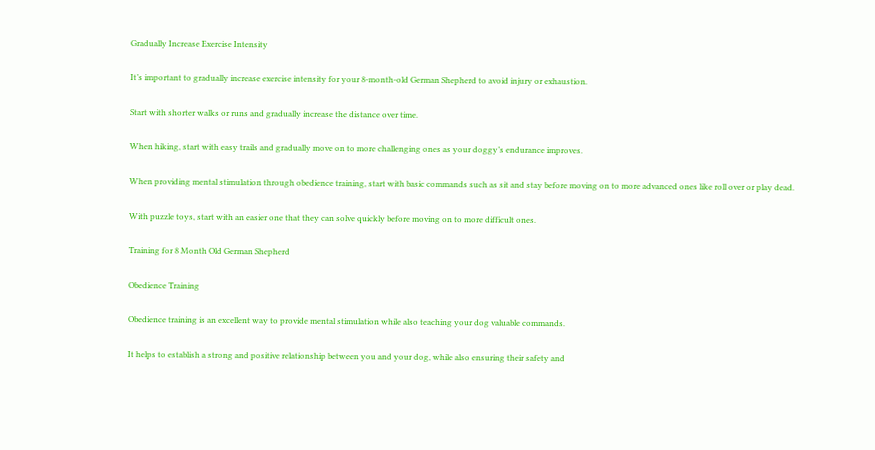Gradually Increase Exercise Intensity

It’s important to gradually increase exercise intensity for your 8-month-old German Shepherd to avoid injury or exhaustion.

Start with shorter walks or runs and gradually increase the distance over time.

When hiking, start with easy trails and gradually move on to more challenging ones as your doggy’s endurance improves.

When providing mental stimulation through obedience training, start with basic commands such as sit and stay before moving on to more advanced ones like roll over or play dead.

With puzzle toys, start with an easier one that they can solve quickly before moving on to more difficult ones.

Training for 8 Month Old German Shepherd

Obedience Training

Obedience training is an excellent way to provide mental stimulation while also teaching your dog valuable commands.

It helps to establish a strong and positive relationship between you and your dog, while also ensuring their safety and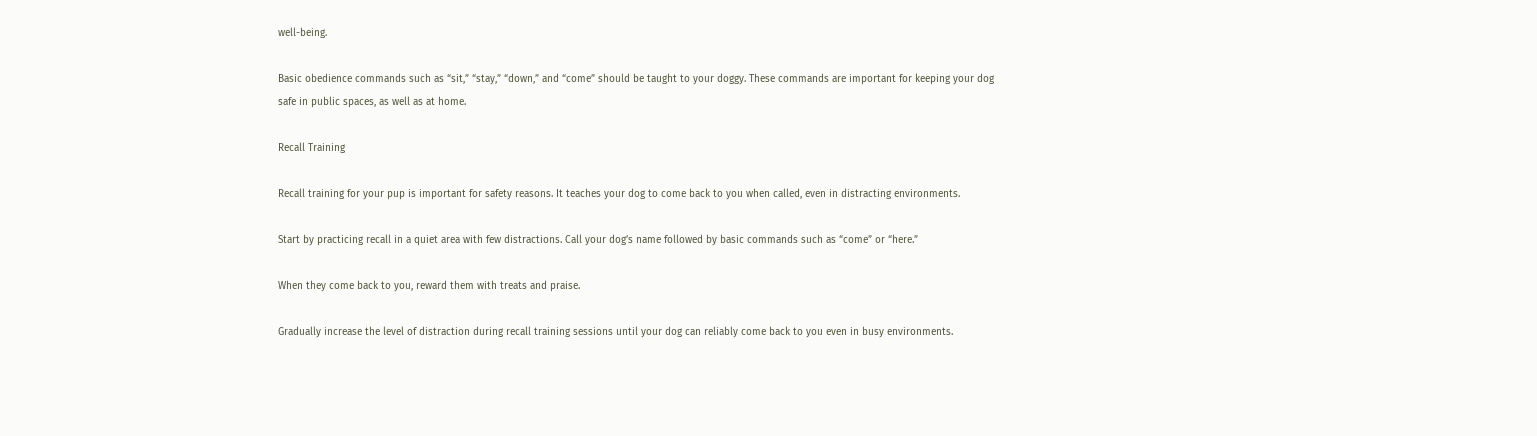well-being.

Basic obedience commands such as “sit,” “stay,” “down,” and “come” should be taught to your doggy. These commands are important for keeping your dog safe in public spaces, as well as at home.

Recall Training

Recall training for your pup is important for safety reasons. It teaches your dog to come back to you when called, even in distracting environments.

Start by practicing recall in a quiet area with few distractions. Call your dog’s name followed by basic commands such as “come” or “here.”

When they come back to you, reward them with treats and praise.

Gradually increase the level of distraction during recall training sessions until your dog can reliably come back to you even in busy environments.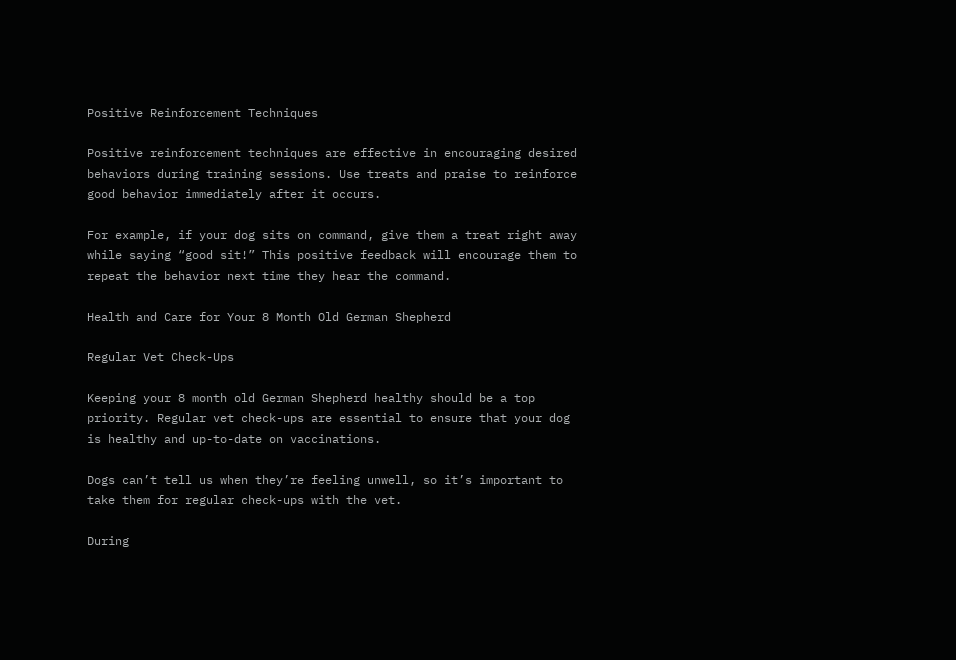Positive Reinforcement Techniques

Positive reinforcement techniques are effective in encouraging desired behaviors during training sessions. Use treats and praise to reinforce good behavior immediately after it occurs.

For example, if your dog sits on command, give them a treat right away while saying “good sit!” This positive feedback will encourage them to repeat the behavior next time they hear the command.

Health and Care for Your 8 Month Old German Shepherd

Regular Vet Check-Ups

Keeping your 8 month old German Shepherd healthy should be a top priority. Regular vet check-ups are essential to ensure that your dog is healthy and up-to-date on vaccinations.

Dogs can’t tell us when they’re feeling unwell, so it’s important to take them for regular check-ups with the vet.

During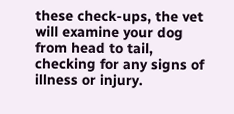these check-ups, the vet will examine your dog from head to tail, checking for any signs of illness or injury.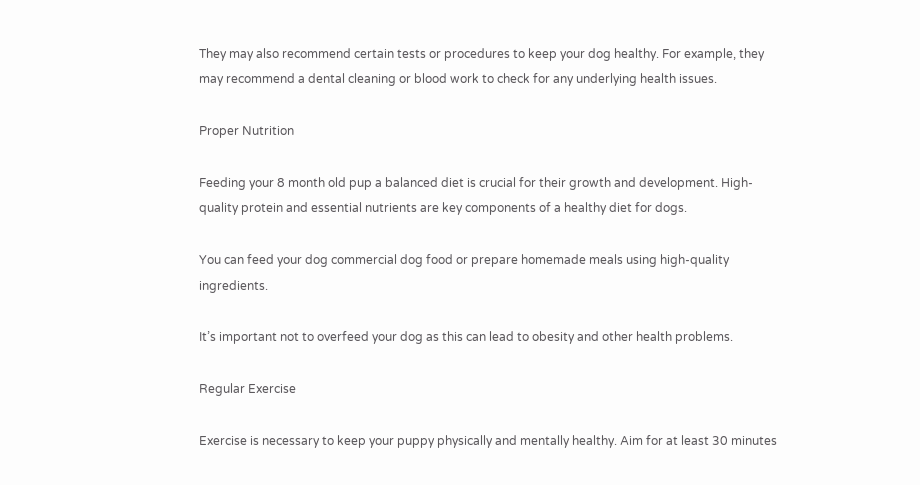They may also recommend certain tests or procedures to keep your dog healthy. For example, they may recommend a dental cleaning or blood work to check for any underlying health issues.

Proper Nutrition

Feeding your 8 month old pup a balanced diet is crucial for their growth and development. High-quality protein and essential nutrients are key components of a healthy diet for dogs.

You can feed your dog commercial dog food or prepare homemade meals using high-quality ingredients.

It’s important not to overfeed your dog as this can lead to obesity and other health problems.

Regular Exercise

Exercise is necessary to keep your puppy physically and mentally healthy. Aim for at least 30 minutes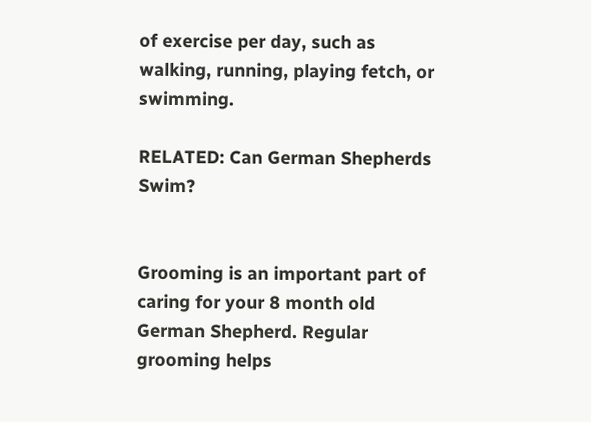of exercise per day, such as walking, running, playing fetch, or swimming.

RELATED: Can German Shepherds Swim?


Grooming is an important part of caring for your 8 month old German Shepherd. Regular grooming helps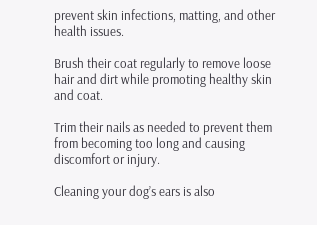prevent skin infections, matting, and other health issues.

Brush their coat regularly to remove loose hair and dirt while promoting healthy skin and coat.

Trim their nails as needed to prevent them from becoming too long and causing discomfort or injury.

Cleaning your dog’s ears is also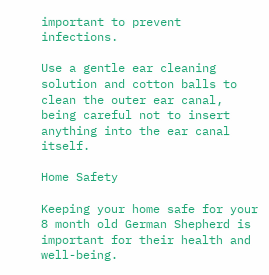important to prevent infections.

Use a gentle ear cleaning solution and cotton balls to clean the outer ear canal, being careful not to insert anything into the ear canal itself.

Home Safety

Keeping your home safe for your 8 month old German Shepherd is important for their health and well-being.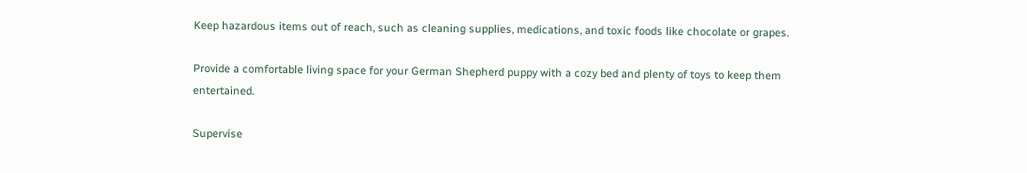Keep hazardous items out of reach, such as cleaning supplies, medications, and toxic foods like chocolate or grapes.

Provide a comfortable living space for your German Shepherd puppy with a cozy bed and plenty of toys to keep them entertained.

Supervise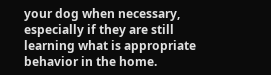your dog when necessary, especially if they are still learning what is appropriate behavior in the home.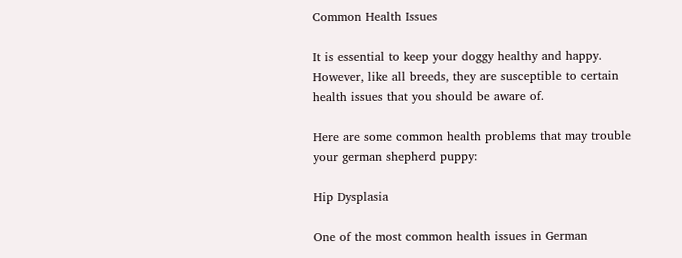Common Health Issues

It is essential to keep your doggy healthy and happy. However, like all breeds, they are susceptible to certain health issues that you should be aware of.

Here are some common health problems that may trouble your german shepherd puppy:

Hip Dysplasia

One of the most common health issues in German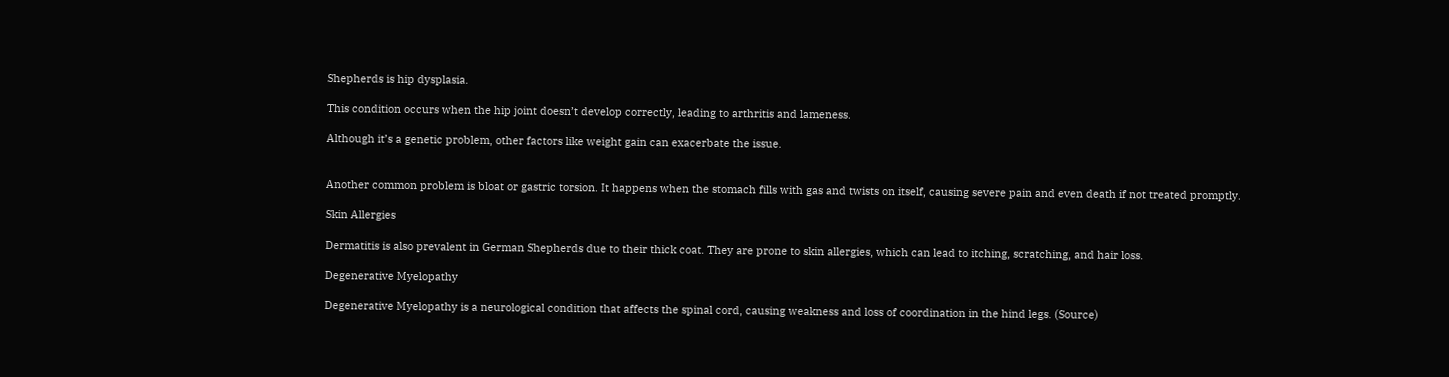Shepherds is hip dysplasia.

This condition occurs when the hip joint doesn’t develop correctly, leading to arthritis and lameness.

Although it’s a genetic problem, other factors like weight gain can exacerbate the issue.


Another common problem is bloat or gastric torsion. It happens when the stomach fills with gas and twists on itself, causing severe pain and even death if not treated promptly.

Skin Allergies

Dermatitis is also prevalent in German Shepherds due to their thick coat. They are prone to skin allergies, which can lead to itching, scratching, and hair loss.

Degenerative Myelopathy

Degenerative Myelopathy is a neurological condition that affects the spinal cord, causing weakness and loss of coordination in the hind legs. (Source)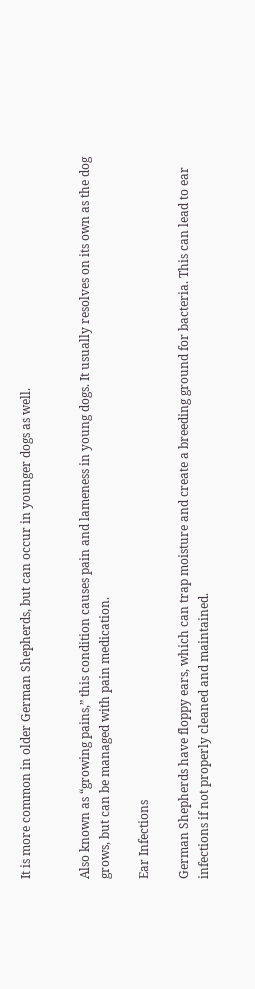It is more common in older German Shepherds, but can occur in younger dogs as well.


Also known as “growing pains,” this condition causes pain and lameness in young dogs. It usually resolves on its own as the dog grows, but can be managed with pain medication.

Ear Infections

German Shepherds have floppy ears, which can trap moisture and create a breeding ground for bacteria. This can lead to ear infections if not properly cleaned and maintained.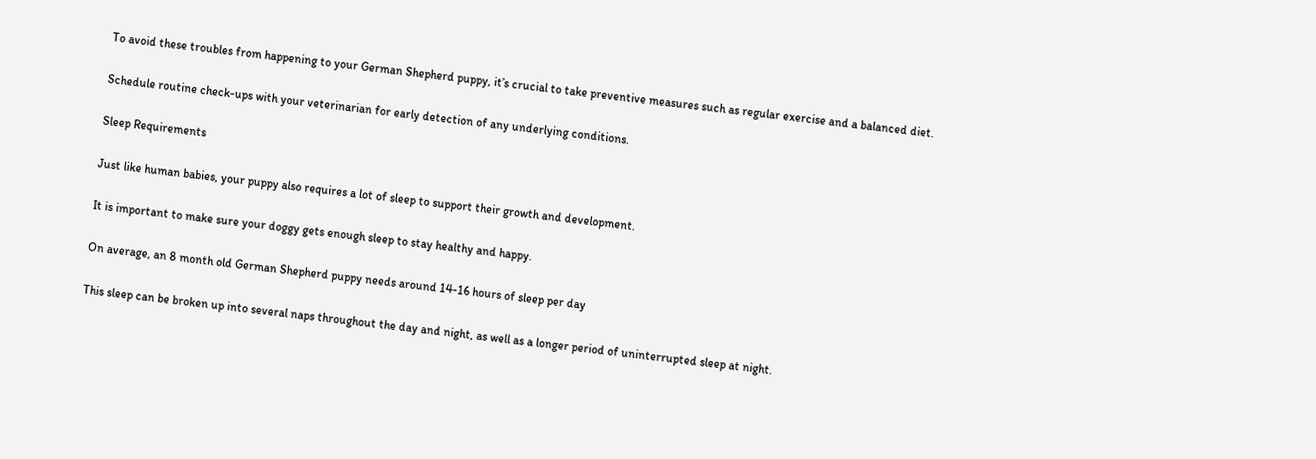To avoid these troubles from happening to your German Shepherd puppy, it’s crucial to take preventive measures such as regular exercise and a balanced diet.

Schedule routine check-ups with your veterinarian for early detection of any underlying conditions.

Sleep Requirements

Just like human babies, your puppy also requires a lot of sleep to support their growth and development.

It is important to make sure your doggy gets enough sleep to stay healthy and happy.

On average, an 8 month old German Shepherd puppy needs around 14-16 hours of sleep per day

This sleep can be broken up into several naps throughout the day and night, as well as a longer period of uninterrupted sleep at night.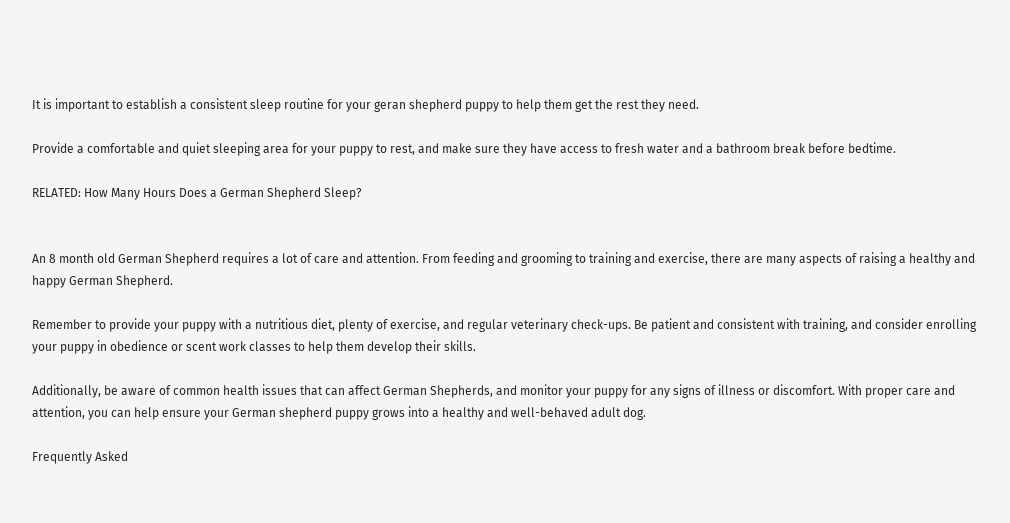It is important to establish a consistent sleep routine for your geran shepherd puppy to help them get the rest they need.

Provide a comfortable and quiet sleeping area for your puppy to rest, and make sure they have access to fresh water and a bathroom break before bedtime.

RELATED: How Many Hours Does a German Shepherd Sleep?


An 8 month old German Shepherd requires a lot of care and attention. From feeding and grooming to training and exercise, there are many aspects of raising a healthy and happy German Shepherd.

Remember to provide your puppy with a nutritious diet, plenty of exercise, and regular veterinary check-ups. Be patient and consistent with training, and consider enrolling your puppy in obedience or scent work classes to help them develop their skills.

Additionally, be aware of common health issues that can affect German Shepherds, and monitor your puppy for any signs of illness or discomfort. With proper care and attention, you can help ensure your German shepherd puppy grows into a healthy and well-behaved adult dog.

Frequently Asked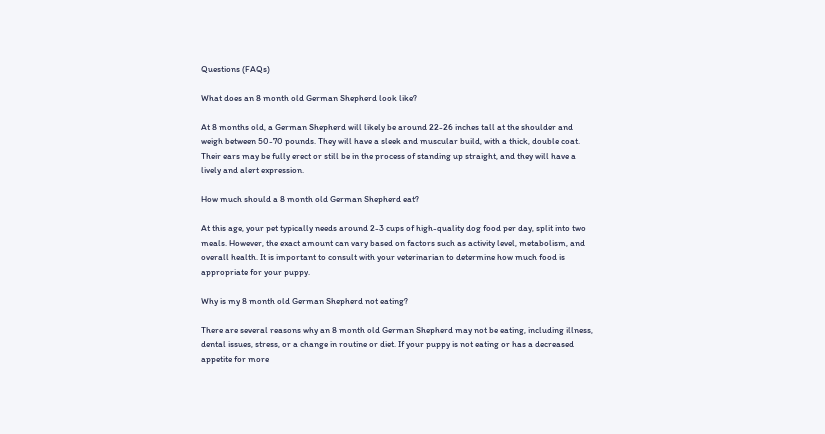Questions (FAQs)

What does an 8 month old German Shepherd look like?

At 8 months old, a German Shepherd will likely be around 22-26 inches tall at the shoulder and weigh between 50-70 pounds. They will have a sleek and muscular build, with a thick, double coat. Their ears may be fully erect or still be in the process of standing up straight, and they will have a lively and alert expression.

How much should a 8 month old German Shepherd eat?

At this age, your pet typically needs around 2-3 cups of high-quality dog food per day, split into two meals. However, the exact amount can vary based on factors such as activity level, metabolism, and overall health. It is important to consult with your veterinarian to determine how much food is appropriate for your puppy.

Why is my 8 month old German Shepherd not eating?

There are several reasons why an 8 month old German Shepherd may not be eating, including illness, dental issues, stress, or a change in routine or diet. If your puppy is not eating or has a decreased appetite for more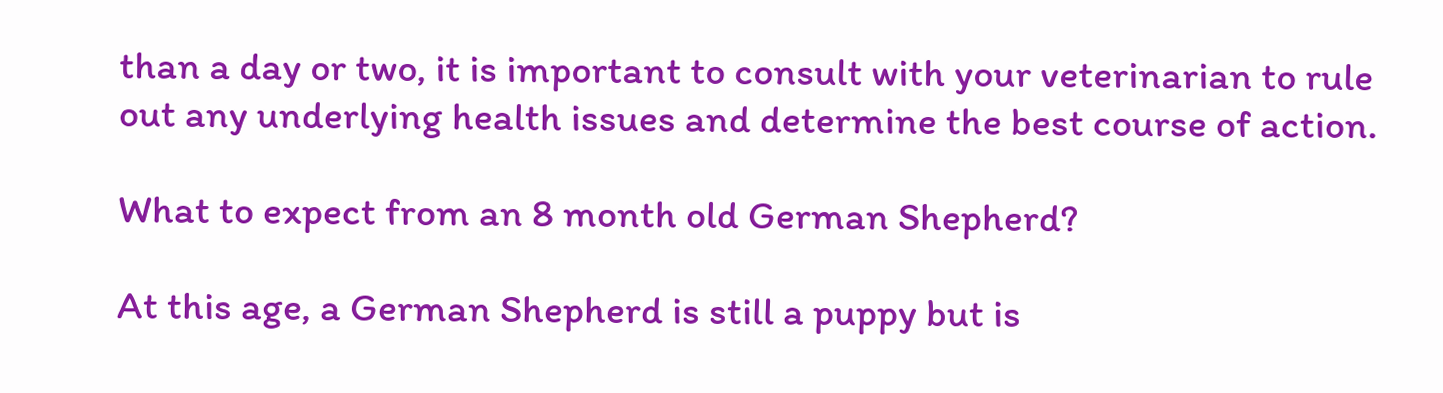than a day or two, it is important to consult with your veterinarian to rule out any underlying health issues and determine the best course of action.

What to expect from an 8 month old German Shepherd?

At this age, a German Shepherd is still a puppy but is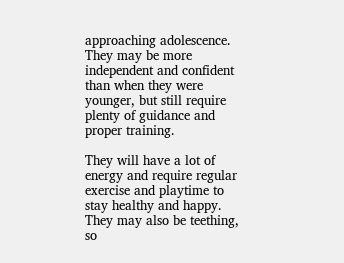approaching adolescence. They may be more independent and confident than when they were younger, but still require plenty of guidance and proper training.

They will have a lot of energy and require regular exercise and playtime to stay healthy and happy. They may also be teething, so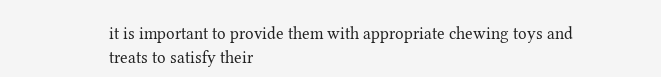it is important to provide them with appropriate chewing toys and treats to satisfy their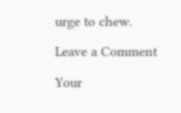urge to chew.

Leave a Comment

Your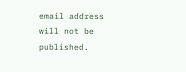email address will not be published.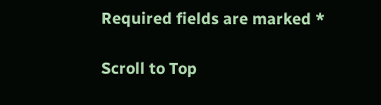Required fields are marked *

Scroll to Top